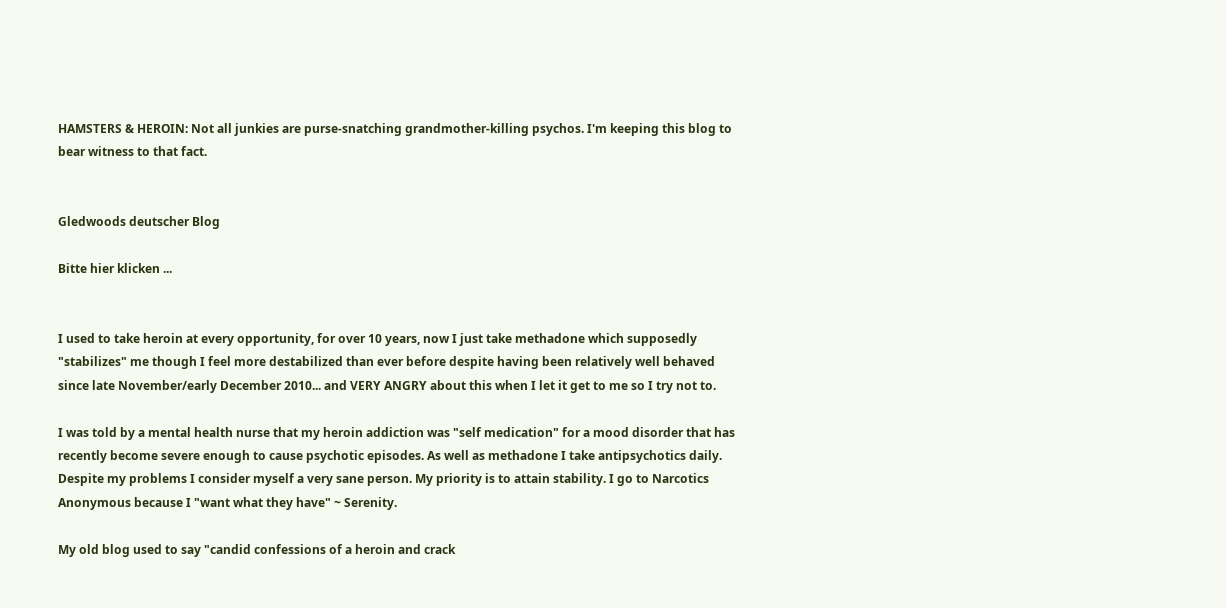HAMSTERS & HEROIN: Not all junkies are purse-snatching grandmother-killing psychos. I'm keeping this blog to bear witness to that fact.


Gledwoods deutscher Blog

Bitte hier klicken ...


I used to take heroin at every opportunity, for over 10 years, now I just take methadone which supposedly "stabilizes" me though I feel more destabilized than ever before despite having been relatively well behaved since late November/early December 2010... and VERY ANGRY about this when I let it get to me so I try not to.

I was told by a mental health nurse that my heroin addiction was "self medication" for a mood disorder that has recently become severe enough to cause psychotic episodes. As well as methadone I take antipsychotics daily. Despite my problems I consider myself a very sane person. My priority is to attain stability. I go to Narcotics Anonymous because I "want what they have" ~ Serenity.

My old blog used to say "candid confessions of a heroin and crack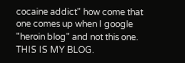cocaine addict" how come that one comes up when I google "heroin blog" and not this one. THIS IS MY BLOG.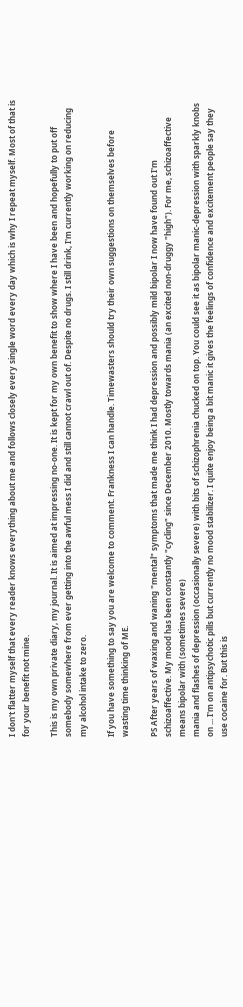I don't flatter myself that every reader knows everything about me and follows closely every single word every day which is why I repeat myself. Most of that is for your benefit not mine.

This is my own private diary, my journal. It is aimed at impressing no-one. It is kept for my own benefit to show where I have been and hopefully to put off somebody somewhere from ever getting into the awful mess I did and still cannot crawl out of. Despite no drugs. I still drink, I'm currently working on reducing my alcohol intake to zero.

If you have something to say you are welcome to comment. Frankness I can handle. Timewasters should try their own suggestions on themselves before wasting time thinking of ME.

PS After years of waxing and waning "mental" symptoms that made me think I had depression and possibly mild bipolar I now have found out I'm schizoaffective. My mood has been constantly "cycling" since December 2010. Mostly towards mania (an excited non-druggy "high"). For me, schizoaffective means bipolar with (sometimes severe)
mania and flashes of depression (occasionally severe) with bits of schizophrenia chucked on top. You could see it as bipolar manic-depression with sparkly knobs on ... I'm on antipsychotic pills but currently no mood stabilizer. I quite enjoy being a bit manic it gives the feelings of confidence and excitement people say they use cocaine for. But this is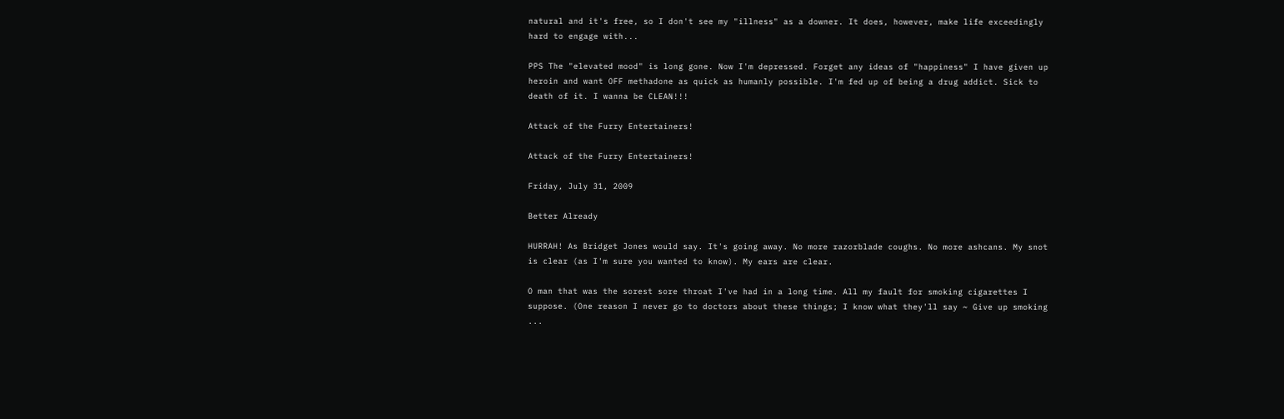natural and it's free, so I don't see my "illness" as a downer. It does, however, make life exceedingly hard to engage with...

PPS The "elevated mood" is long gone. Now I'm depressed. Forget any ideas of "happiness" I have given up heroin and want OFF methadone as quick as humanly possible. I'm fed up of being a drug addict. Sick to death of it. I wanna be CLEAN!!!

Attack of the Furry Entertainers!

Attack of the Furry Entertainers!

Friday, July 31, 2009

Better Already

HURRAH! As Bridget Jones would say. It's going away. No more razorblade coughs. No more ashcans. My snot is clear (as I'm sure you wanted to know). My ears are clear.

O man that was the sorest sore throat I've had in a long time. All my fault for smoking cigarettes I suppose. (One reason I never go to doctors about these things; I know what they'll say ~ Give up smoking ...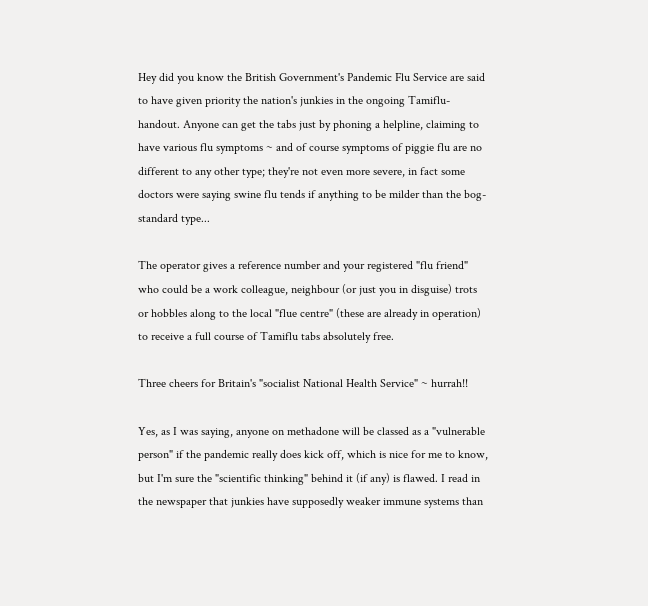Hey did you know the British Government's Pandemic Flu Service are said to have given priority the nation's junkies in the ongoing Tamiflu-handout. Anyone can get the tabs just by phoning a helpline, claiming to have various flu symptoms ~ and of course symptoms of piggie flu are no different to any other type; they're not even more severe, in fact some doctors were saying swine flu tends if anything to be milder than the bog-standard type...

The operator gives a reference number and your registered "flu friend" who could be a work colleague, neighbour (or just you in disguise) trots or hobbles along to the local "flue centre" (these are already in operation) to receive a full course of Tamiflu tabs absolutely free.

Three cheers for Britain's "socialist National Health Service" ~ hurrah!!

Yes, as I was saying, anyone on methadone will be classed as a "vulnerable person" if the pandemic really does kick off, which is nice for me to know, but I'm sure the "scientific thinking" behind it (if any) is flawed. I read in the newspaper that junkies have supposedly weaker immune systems than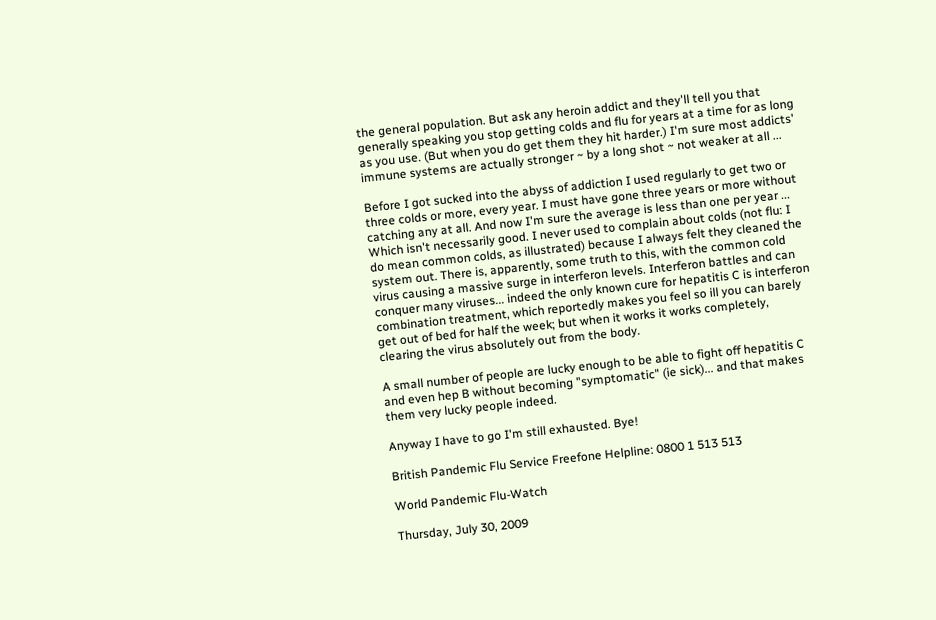the general population. But ask any heroin addict and they'll tell you that generally speaking you stop getting colds and flu for years at a time for as long as you use. (But when you do get them they hit harder.) I'm sure most addicts' immune systems are actually stronger ~ by a long shot ~ not weaker at all ...

Before I got sucked into the abyss of addiction I used regularly to get two or three colds or more, every year. I must have gone three years or more without catching any at all. And now I'm sure the average is less than one per year ... Which isn't necessarily good. I never used to complain about colds (not flu: I do mean common colds, as illustrated) because I always felt they cleaned the system out. There is, apparently, some truth to this, with the common cold virus causing a massive surge in interferon levels. Interferon battles and can conquer many viruses... indeed the only known cure for hepatitis C is interferon combination treatment, which reportedly makes you feel so ill you can barely get out of bed for half the week; but when it works it works completely, clearing the virus absolutely out from the body.

A small number of people are lucky enough to be able to fight off hepatitis C and even hep B without becoming "symptomatic" (ie sick)... and that makes them very lucky people indeed.

Anyway I have to go I'm still exhausted. Bye!

British Pandemic Flu Service Freefone Helpline: 0800 1 513 513

World Pandemic Flu-Watch

Thursday, July 30, 2009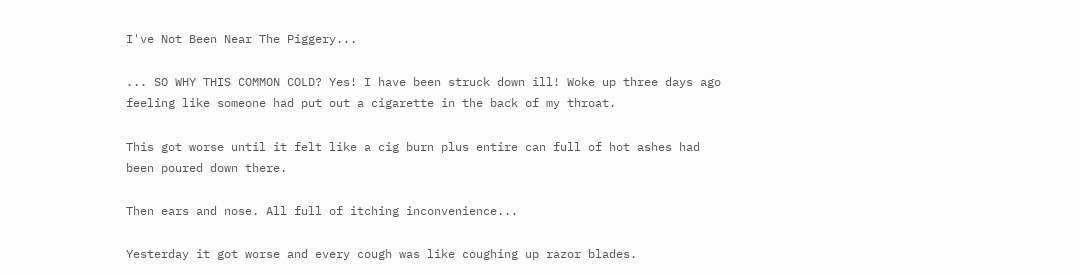I've Not Been Near The Piggery...

... SO WHY THIS COMMON COLD? Yes! I have been struck down ill! Woke up three days ago feeling like someone had put out a cigarette in the back of my throat.

This got worse until it felt like a cig burn plus entire can full of hot ashes had been poured down there.

Then ears and nose. All full of itching inconvenience...

Yesterday it got worse and every cough was like coughing up razor blades.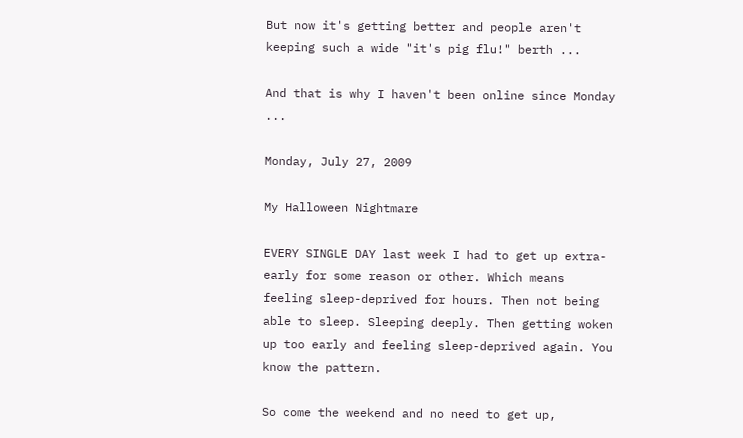But now it's getting better and people aren't keeping such a wide "it's pig flu!" berth ...

And that is why I haven't been online since Monday ...

Monday, July 27, 2009

My Halloween Nightmare

EVERY SINGLE DAY last week I had to get up extra-early for some reason or other. Which means feeling sleep-deprived for hours. Then not being able to sleep. Sleeping deeply. Then getting woken up too early and feeling sleep-deprived again. You know the pattern.

So come the weekend and no need to get up,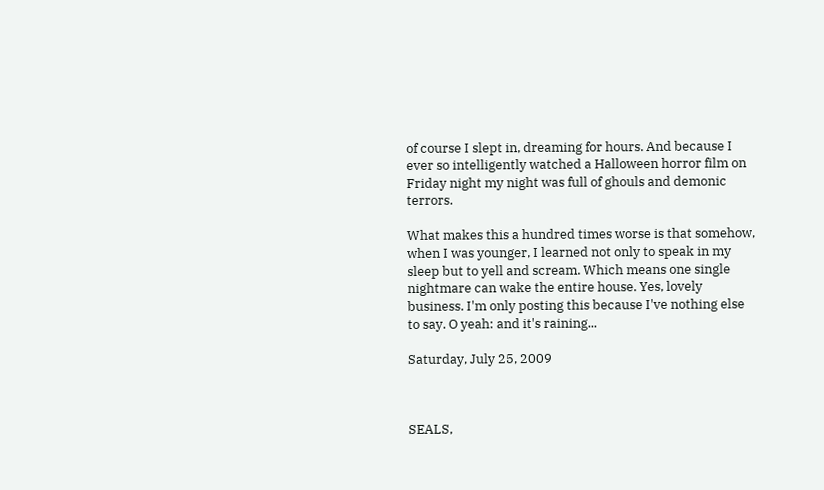of course I slept in, dreaming for hours. And because I ever so intelligently watched a Halloween horror film on Friday night my night was full of ghouls and demonic terrors.

What makes this a hundred times worse is that somehow, when I was younger, I learned not only to speak in my sleep but to yell and scream. Which means one single nightmare can wake the entire house. Yes, lovely business. I'm only posting this because I've nothing else to say. O yeah: and it's raining...

Saturday, July 25, 2009



SEALS,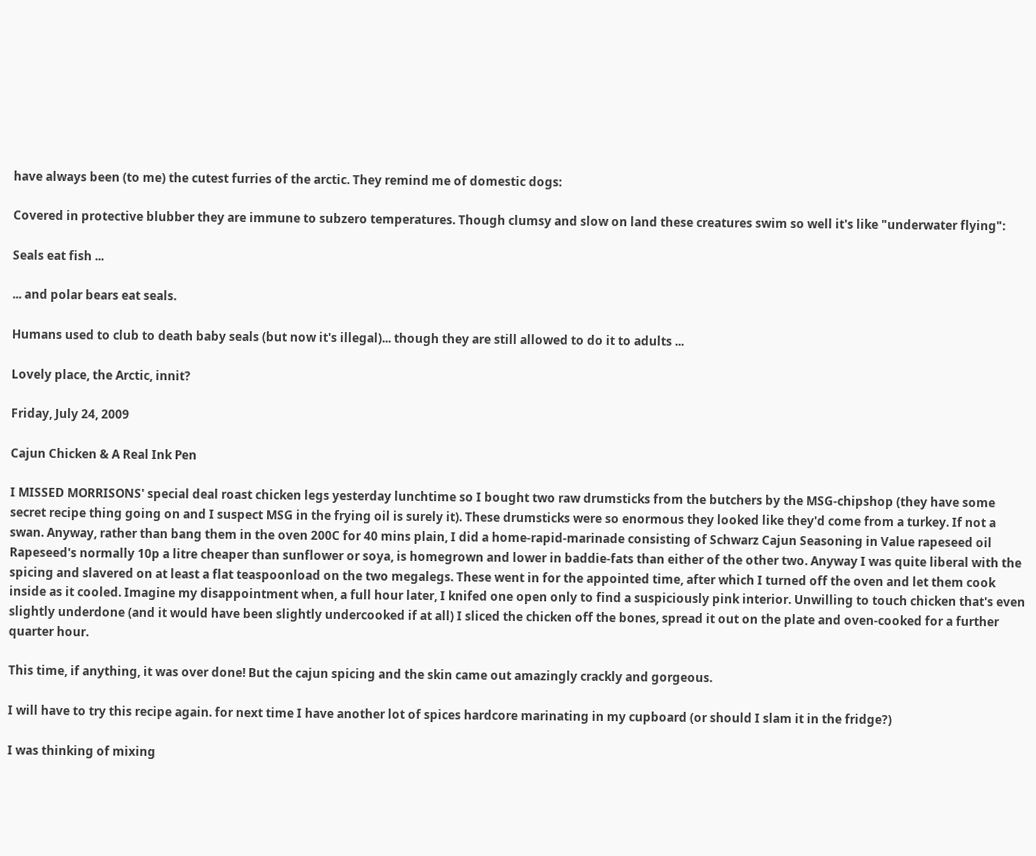have always been (to me) the cutest furries of the arctic. They remind me of domestic dogs:

Covered in protective blubber they are immune to subzero temperatures. Though clumsy and slow on land these creatures swim so well it's like "underwater flying":

Seals eat fish ...

... and polar bears eat seals.

Humans used to club to death baby seals (but now it's illegal)... though they are still allowed to do it to adults ...

Lovely place, the Arctic, innit?

Friday, July 24, 2009

Cajun Chicken & A Real Ink Pen

I MISSED MORRISONS' special deal roast chicken legs yesterday lunchtime so I bought two raw drumsticks from the butchers by the MSG-chipshop (they have some secret recipe thing going on and I suspect MSG in the frying oil is surely it). These drumsticks were so enormous they looked like they'd come from a turkey. If not a swan. Anyway, rather than bang them in the oven 200C for 40 mins plain, I did a home-rapid-marinade consisting of Schwarz Cajun Seasoning in Value rapeseed oil Rapeseed's normally 10p a litre cheaper than sunflower or soya, is homegrown and lower in baddie-fats than either of the other two. Anyway I was quite liberal with the spicing and slavered on at least a flat teaspoonload on the two megalegs. These went in for the appointed time, after which I turned off the oven and let them cook inside as it cooled. Imagine my disappointment when, a full hour later, I knifed one open only to find a suspiciously pink interior. Unwilling to touch chicken that's even slightly underdone (and it would have been slightly undercooked if at all) I sliced the chicken off the bones, spread it out on the plate and oven-cooked for a further quarter hour.

This time, if anything, it was over done! But the cajun spicing and the skin came out amazingly crackly and gorgeous.

I will have to try this recipe again. for next time I have another lot of spices hardcore marinating in my cupboard (or should I slam it in the fridge?)

I was thinking of mixing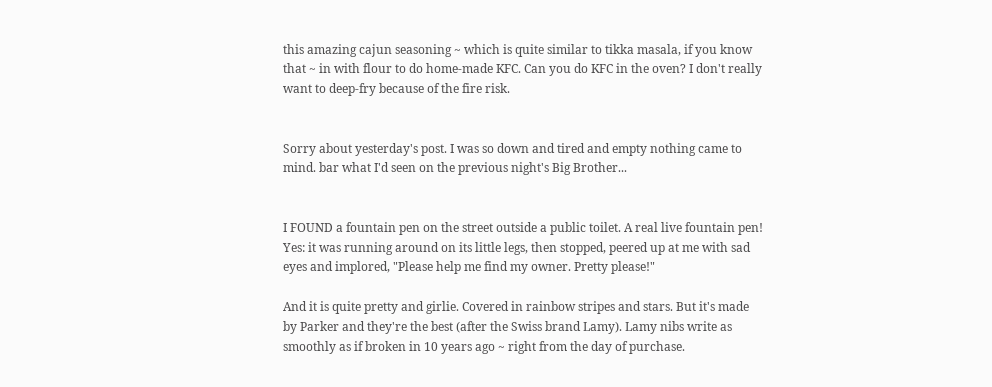this amazing cajun seasoning ~ which is quite similar to tikka masala, if you know that ~ in with flour to do home-made KFC. Can you do KFC in the oven? I don't really want to deep-fry because of the fire risk.


Sorry about yesterday's post. I was so down and tired and empty nothing came to mind. bar what I'd seen on the previous night's Big Brother...


I FOUND a fountain pen on the street outside a public toilet. A real live fountain pen! Yes: it was running around on its little legs, then stopped, peered up at me with sad eyes and implored, "Please help me find my owner. Pretty please!"

And it is quite pretty and girlie. Covered in rainbow stripes and stars. But it's made by Parker and they're the best (after the Swiss brand Lamy). Lamy nibs write as smoothly as if broken in 10 years ago ~ right from the day of purchase.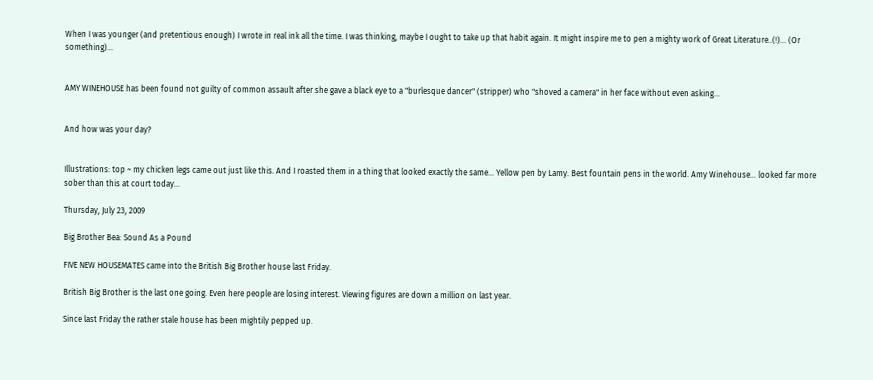When I was younger (and pretentious enough) I wrote in real ink all the time. I was thinking, maybe I ought to take up that habit again. It might inspire me to pen a mighty work of Great Literature..(!)... (Or something)...


AMY WINEHOUSE has been found not guilty of common assault after she gave a black eye to a "burlesque dancer" (stripper) who "shoved a camera" in her face without even asking...


And how was your day?


Illustrations: top ~ my chicken legs came out just like this. And I roasted them in a thing that looked exactly the same... Yellow pen by Lamy. Best fountain pens in the world. Amy Winehouse... looked far more sober than this at court today...

Thursday, July 23, 2009

Big Brother Bea: Sound As a Pound

FIVE NEW HOUSEMATES came into the British Big Brother house last Friday.

British Big Brother is the last one going. Even here people are losing interest. Viewing figures are down a million on last year.

Since last Friday the rather stale house has been mightily pepped up.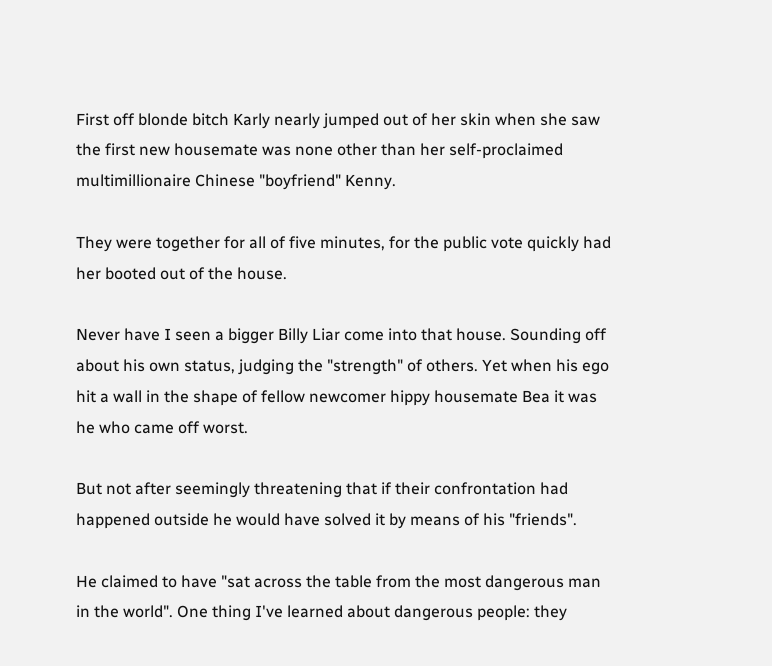First off blonde bitch Karly nearly jumped out of her skin when she saw the first new housemate was none other than her self-proclaimed multimillionaire Chinese "boyfriend" Kenny.

They were together for all of five minutes, for the public vote quickly had her booted out of the house.

Never have I seen a bigger Billy Liar come into that house. Sounding off about his own status, judging the "strength" of others. Yet when his ego hit a wall in the shape of fellow newcomer hippy housemate Bea it was he who came off worst.

But not after seemingly threatening that if their confrontation had happened outside he would have solved it by means of his "friends".

He claimed to have "sat across the table from the most dangerous man in the world". One thing I've learned about dangerous people: they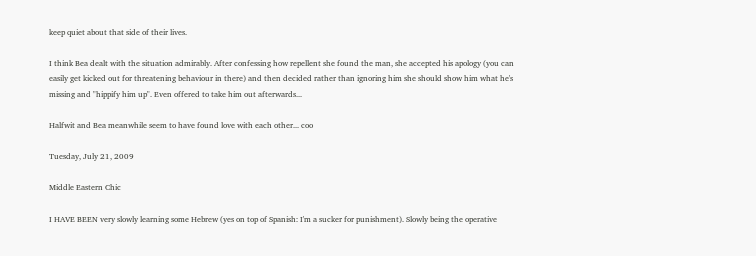keep quiet about that side of their lives.

I think Bea dealt with the situation admirably. After confessing how repellent she found the man, she accepted his apology (you can easily get kicked out for threatening behaviour in there) and then decided rather than ignoring him she should show him what he's missing and "hippify him up". Even offered to take him out afterwards...

Halfwit and Bea meanwhile seem to have found love with each other... coo

Tuesday, July 21, 2009

Middle Eastern Chic

I HAVE BEEN very slowly learning some Hebrew (yes on top of Spanish: I'm a sucker for punishment). Slowly being the operative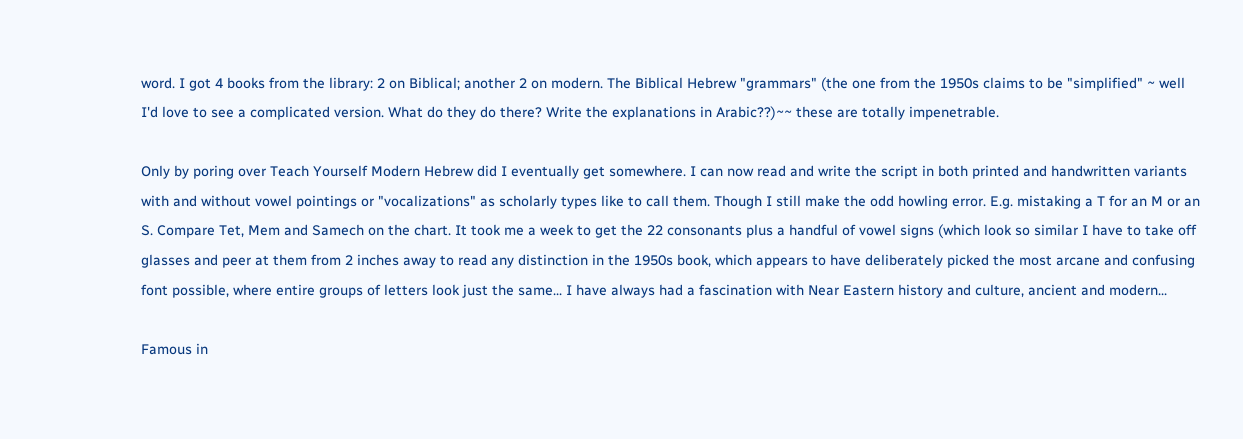word. I got 4 books from the library: 2 on Biblical; another 2 on modern. The Biblical Hebrew "grammars" (the one from the 1950s claims to be "simplified" ~ well I'd love to see a complicated version. What do they do there? Write the explanations in Arabic??)~~ these are totally impenetrable.

Only by poring over Teach Yourself Modern Hebrew did I eventually get somewhere. I can now read and write the script in both printed and handwritten variants with and without vowel pointings or "vocalizations" as scholarly types like to call them. Though I still make the odd howling error. E.g. mistaking a T for an M or an S. Compare Tet, Mem and Samech on the chart. It took me a week to get the 22 consonants plus a handful of vowel signs (which look so similar I have to take off glasses and peer at them from 2 inches away to read any distinction in the 1950s book, which appears to have deliberately picked the most arcane and confusing font possible, where entire groups of letters look just the same... I have always had a fascination with Near Eastern history and culture, ancient and modern...

Famous in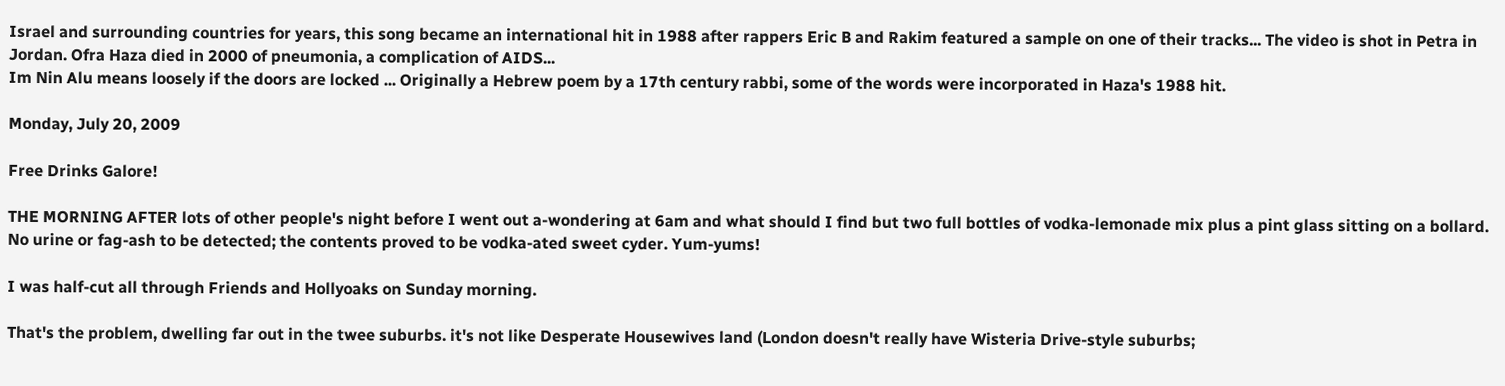Israel and surrounding countries for years, this song became an international hit in 1988 after rappers Eric B and Rakim featured a sample on one of their tracks... The video is shot in Petra in Jordan. Ofra Haza died in 2000 of pneumonia, a complication of AIDS...
Im Nin Alu means loosely if the doors are locked ... Originally a Hebrew poem by a 17th century rabbi, some of the words were incorporated in Haza's 1988 hit.

Monday, July 20, 2009

Free Drinks Galore!

THE MORNING AFTER lots of other people's night before I went out a-wondering at 6am and what should I find but two full bottles of vodka-lemonade mix plus a pint glass sitting on a bollard. No urine or fag-ash to be detected; the contents proved to be vodka-ated sweet cyder. Yum-yums!

I was half-cut all through Friends and Hollyoaks on Sunday morning.

That's the problem, dwelling far out in the twee suburbs. it's not like Desperate Housewives land (London doesn't really have Wisteria Drive-style suburbs;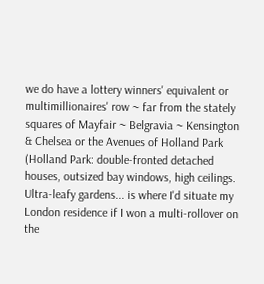we do have a lottery winners' equivalent or multimillionaires' row ~ far from the stately squares of Mayfair ~ Belgravia ~ Kensington & Chelsea or the Avenues of Holland Park (Holland Park: double-fronted detached houses, outsized bay windows, high ceilings. Ultra-leafy gardens... is where I'd situate my London residence if I won a multi-rollover on the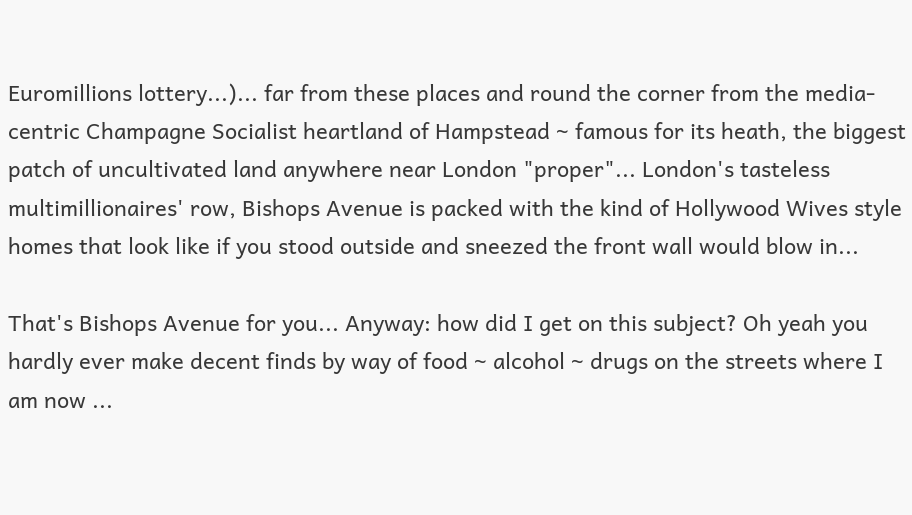Euromillions lottery...)... far from these places and round the corner from the media-centric Champagne Socialist heartland of Hampstead ~ famous for its heath, the biggest patch of uncultivated land anywhere near London "proper"... London's tasteless multimillionaires' row, Bishops Avenue is packed with the kind of Hollywood Wives style homes that look like if you stood outside and sneezed the front wall would blow in...

That's Bishops Avenue for you... Anyway: how did I get on this subject? Oh yeah you hardly ever make decent finds by way of food ~ alcohol ~ drugs on the streets where I am now ...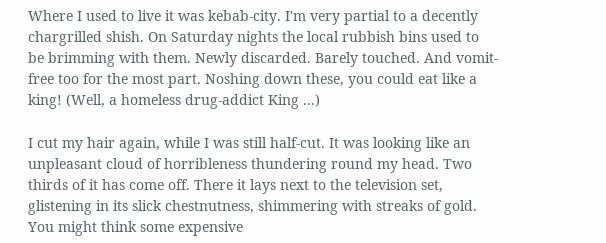Where I used to live it was kebab-city. I'm very partial to a decently chargrilled shish. On Saturday nights the local rubbish bins used to be brimming with them. Newly discarded. Barely touched. And vomit-free too for the most part. Noshing down these, you could eat like a king! (Well, a homeless drug-addict King ...)

I cut my hair again, while I was still half-cut. It was looking like an unpleasant cloud of horribleness thundering round my head. Two thirds of it has come off. There it lays next to the television set, glistening in its slick chestnutness, shimmering with streaks of gold. You might think some expensive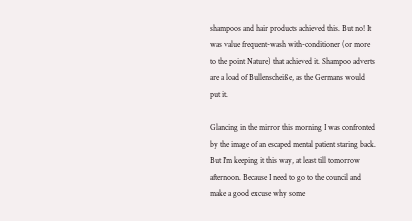shampoos and hair products achieved this. But no! It was value frequent-wash with-conditioner (or more to the point Nature) that achieved it. Shampoo adverts are a load of Bullenscheiße, as the Germans would put it.

Glancing in the mirror this morning I was confronted by the image of an escaped mental patient staring back. But I'm keeping it this way, at least till tomorrow afternoon. Because I need to go to the council and make a good excuse why some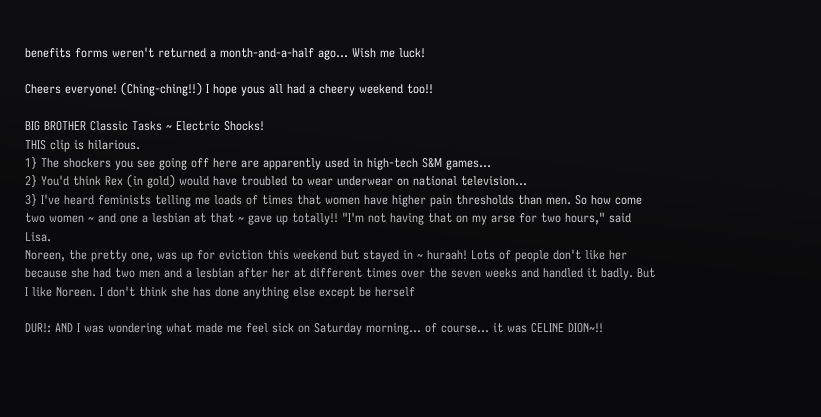benefits forms weren't returned a month-and-a-half ago... Wish me luck!

Cheers everyone! (Ching-ching!!) I hope yous all had a cheery weekend too!!

BIG BROTHER Classic Tasks ~ Electric Shocks!
THIS clip is hilarious.
1} The shockers you see going off here are apparently used in high-tech S&M games...
2} You'd think Rex (in gold) would have troubled to wear underwear on national television...
3} I've heard feminists telling me loads of times that women have higher pain thresholds than men. So how come two women ~ and one a lesbian at that ~ gave up totally!! "I'm not having that on my arse for two hours," said Lisa.
Noreen, the pretty one, was up for eviction this weekend but stayed in ~ huraah! Lots of people don't like her because she had two men and a lesbian after her at different times over the seven weeks and handled it badly. But I like Noreen. I don't think she has done anything else except be herself

DUR!: AND I was wondering what made me feel sick on Saturday morning... of course... it was CELINE DION~!!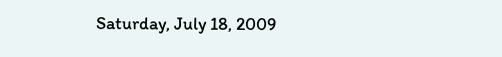Saturday, July 18, 2009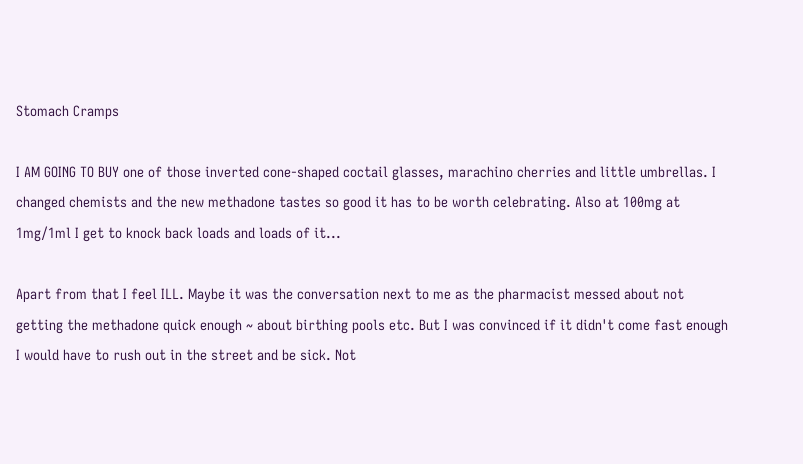Stomach Cramps

I AM GOING TO BUY one of those inverted cone-shaped coctail glasses, marachino cherries and little umbrellas. I changed chemists and the new methadone tastes so good it has to be worth celebrating. Also at 100mg at 1mg/1ml I get to knock back loads and loads of it...

Apart from that I feel ILL. Maybe it was the conversation next to me as the pharmacist messed about not getting the methadone quick enough ~ about birthing pools etc. But I was convinced if it didn't come fast enough I would have to rush out in the street and be sick. Not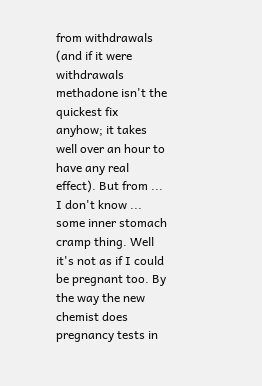from withdrawals (and if it were withdrawals methadone isn't the quickest fix anyhow; it takes well over an hour to have any real effect). But from ... I don't know ... some inner stomach cramp thing. Well it's not as if I could be pregnant too. By the way the new chemist does pregnancy tests in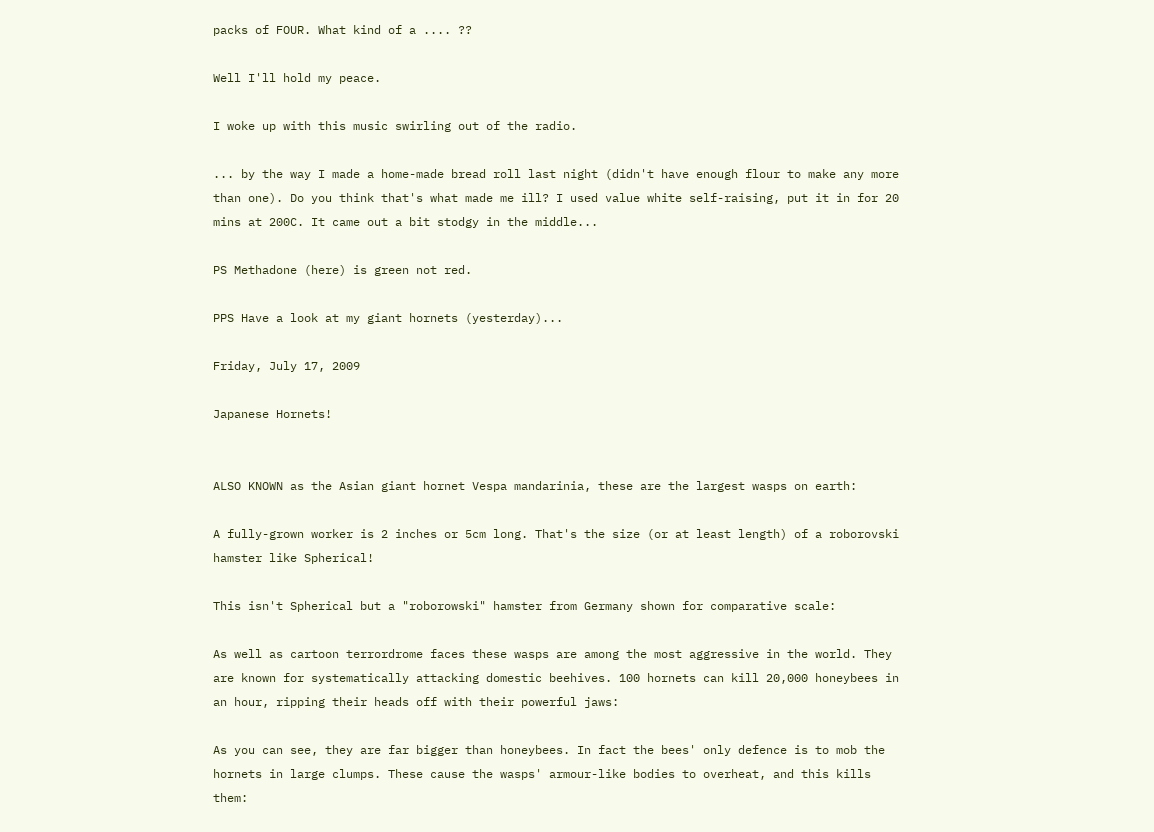packs of FOUR. What kind of a .... ??

Well I'll hold my peace.

I woke up with this music swirling out of the radio.

... by the way I made a home-made bread roll last night (didn't have enough flour to make any more than one). Do you think that's what made me ill? I used value white self-raising, put it in for 20 mins at 200C. It came out a bit stodgy in the middle...

PS Methadone (here) is green not red.

PPS Have a look at my giant hornets (yesterday)...

Friday, July 17, 2009

Japanese Hornets!


ALSO KNOWN as the Asian giant hornet Vespa mandarinia, these are the largest wasps on earth:

A fully-grown worker is 2 inches or 5cm long. That's the size (or at least length) of a roborovski hamster like Spherical!

This isn't Spherical but a "roborowski" hamster from Germany shown for comparative scale:

As well as cartoon terrordrome faces these wasps are among the most aggressive in the world. They are known for systematically attacking domestic beehives. 100 hornets can kill 20,000 honeybees in an hour, ripping their heads off with their powerful jaws:

As you can see, they are far bigger than honeybees. In fact the bees' only defence is to mob the hornets in large clumps. These cause the wasps' armour-like bodies to overheat, and this kills them: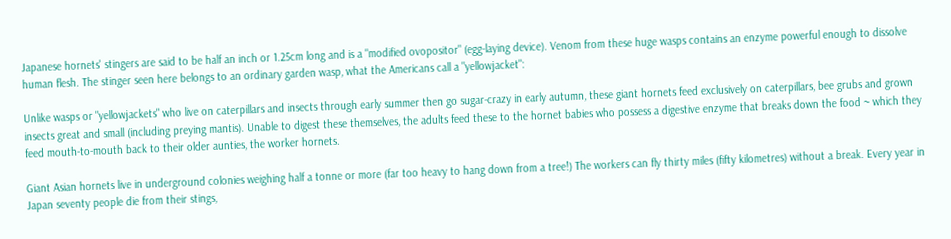Japanese hornets' stingers are said to be half an inch or 1.25cm long and is a "modified ovopositor" (egg-laying device). Venom from these huge wasps contains an enzyme powerful enough to dissolve human flesh. The stinger seen here belongs to an ordinary garden wasp, what the Americans call a "yellowjacket":

Unlike wasps or "yellowjackets" who live on caterpillars and insects through early summer then go sugar-crazy in early autumn, these giant hornets feed exclusively on caterpillars, bee grubs and grown insects great and small (including preying mantis). Unable to digest these themselves, the adults feed these to the hornet babies who possess a digestive enzyme that breaks down the food ~ which they feed mouth-to-mouth back to their older aunties, the worker hornets.

Giant Asian hornets live in underground colonies weighing half a tonne or more (far too heavy to hang down from a tree!) The workers can fly thirty miles (fifty kilometres) without a break. Every year in Japan seventy people die from their stings,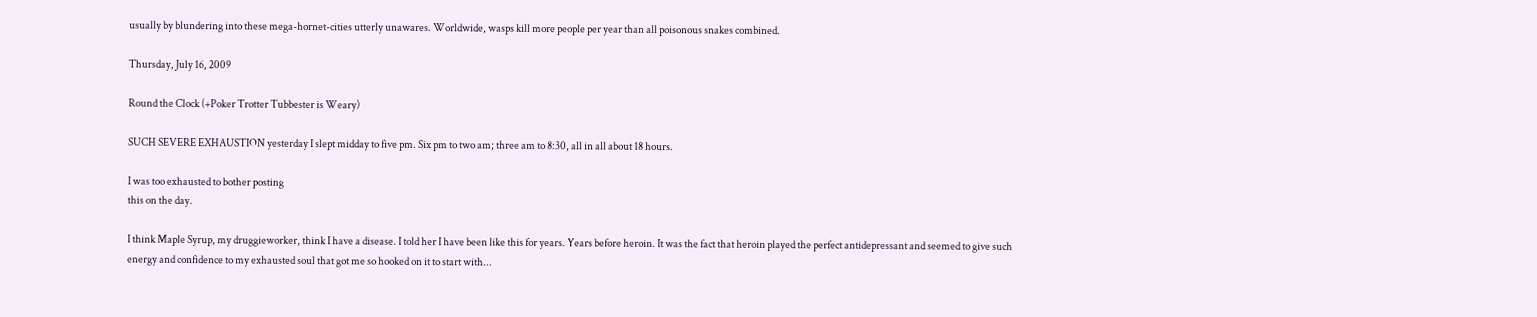usually by blundering into these mega-hornet-cities utterly unawares. Worldwide, wasps kill more people per year than all poisonous snakes combined.

Thursday, July 16, 2009

Round the Clock (+Poker Trotter Tubbester is Weary)

SUCH SEVERE EXHAUSTION yesterday I slept midday to five pm. Six pm to two am; three am to 8:30, all in all about 18 hours.

I was too exhausted to bother posting
this on the day.

I think Maple Syrup, my druggieworker, think I have a disease. I told her I have been like this for years. Years before heroin. It was the fact that heroin played the perfect antidepressant and seemed to give such energy and confidence to my exhausted soul that got me so hooked on it to start with...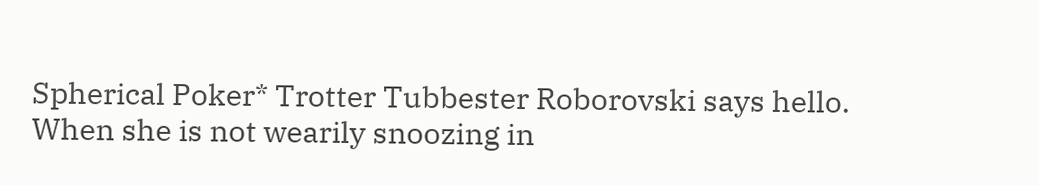Spherical Poker* Trotter Tubbester Roborovski says hello. When she is not wearily snoozing in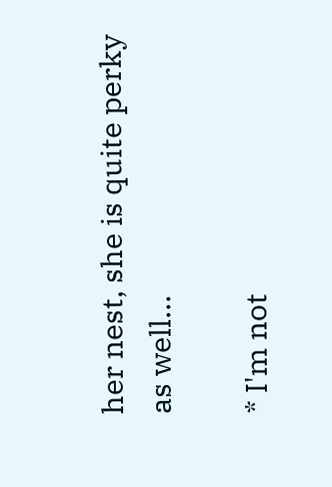her nest, she is quite perky as well...

* I'm not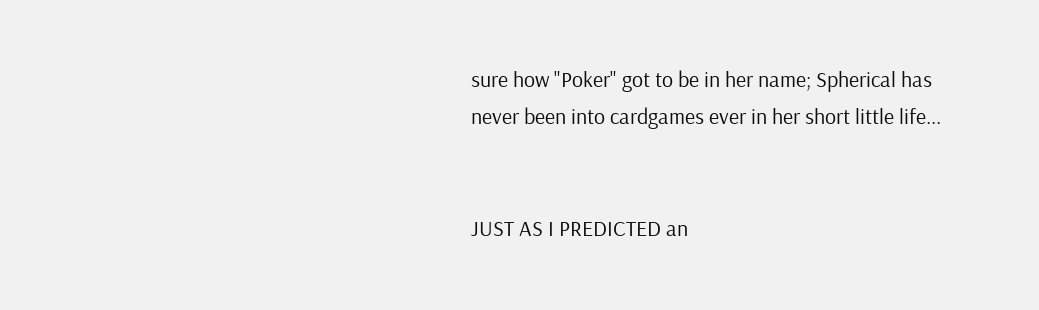sure how "Poker" got to be in her name; Spherical has never been into cardgames ever in her short little life...


JUST AS I PREDICTED an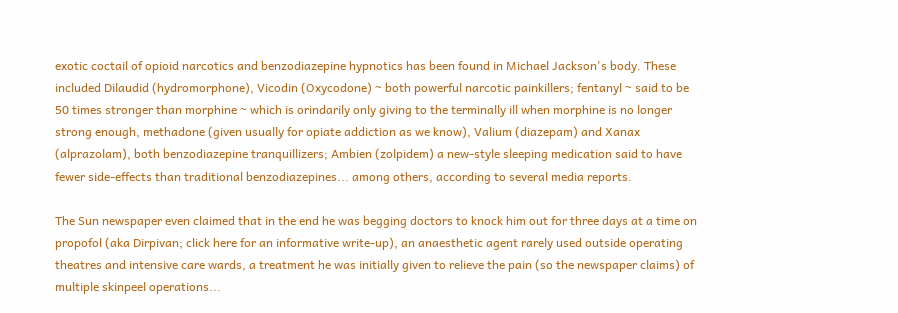exotic coctail of opioid narcotics and benzodiazepine hypnotics has been found in Michael Jackson's body. These included Dilaudid (hydromorphone), Vicodin (Oxycodone) ~ both powerful narcotic painkillers; fentanyl ~ said to be 50 times stronger than morphine ~ which is orindarily only giving to the terminally ill when morphine is no longer strong enough, methadone (given usually for opiate addiction as we know), Valium (diazepam) and Xanax (alprazolam), both benzodiazepine tranquillizers; Ambien (zolpidem) a new-style sleeping medication said to have fewer side-effects than traditional benzodiazepines... among others, according to several media reports.

The Sun newspaper even claimed that in the end he was begging doctors to knock him out for three days at a time on propofol (aka Dirpivan; click here for an informative write-up), an anaesthetic agent rarely used outside operating theatres and intensive care wards, a treatment he was initially given to relieve the pain (so the newspaper claims) of multiple skinpeel operations...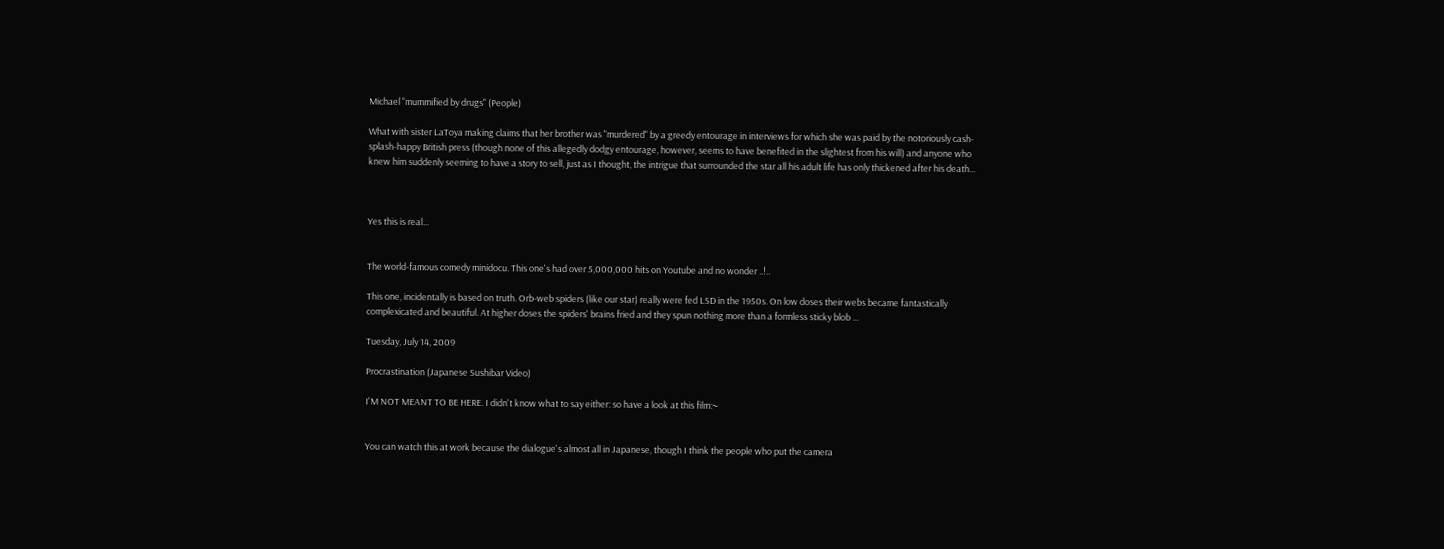Michael "mummified by drugs" (People)

What with sister LaToya making claims that her brother was "murdered" by a greedy entourage in interviews for which she was paid by the notoriously cash-splash-happy British press (though none of this allegedly dodgy entourage, however, seems to have benefited in the slightest from his will) and anyone who knew him suddenly seeming to have a story to sell, just as I thought, the intrigue that surrounded the star all his adult life has only thickened after his death...



Yes this is real...


The world-famous comedy minidocu. This one's had over 5,000,000 hits on Youtube and no wonder ..!..

This one, incidentally is based on truth. Orb-web spiders (like our star) really were fed LSD in the 1950s. On low doses their webs became fantastically complexicated and beautiful. At higher doses the spiders' brains fried and they spun nothing more than a formless sticky blob ...

Tuesday, July 14, 2009

Procrastination (Japanese Sushibar Video)

I'M NOT MEANT TO BE HERE. I didn't know what to say either: so have a look at this film:~


You can watch this at work because the dialogue's almost all in Japanese, though I think the people who put the camera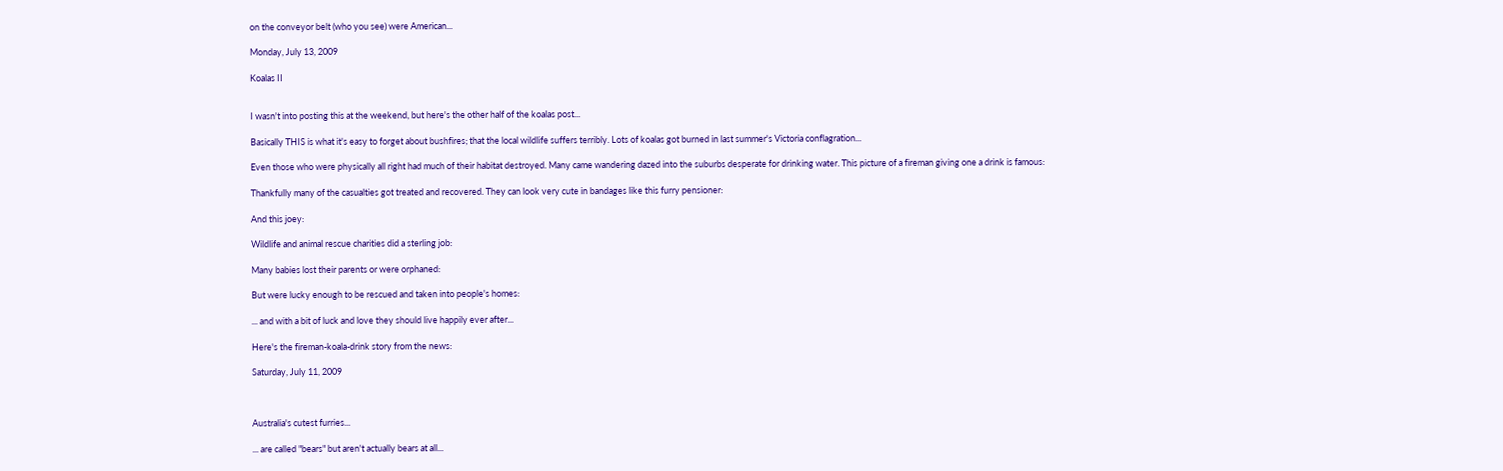on the conveyor belt (who you see) were American...

Monday, July 13, 2009

Koalas II


I wasn't into posting this at the weekend, but here's the other half of the koalas post...

Basically THIS is what it's easy to forget about bushfires; that the local wildlife suffers terribly. Lots of koalas got burned in last summer's Victoria conflagration...

Even those who were physically all right had much of their habitat destroyed. Many came wandering dazed into the suburbs desperate for drinking water. This picture of a fireman giving one a drink is famous:

Thankfully many of the casualties got treated and recovered. They can look very cute in bandages like this furry pensioner:

And this joey:

Wildlife and animal rescue charities did a sterling job:

Many babies lost their parents or were orphaned:

But were lucky enough to be rescued and taken into people's homes:

... and with a bit of luck and love they should live happily ever after...

Here's the fireman-koala-drink story from the news:

Saturday, July 11, 2009



Australia's cutest furries...

... are called "bears" but aren't actually bears at all...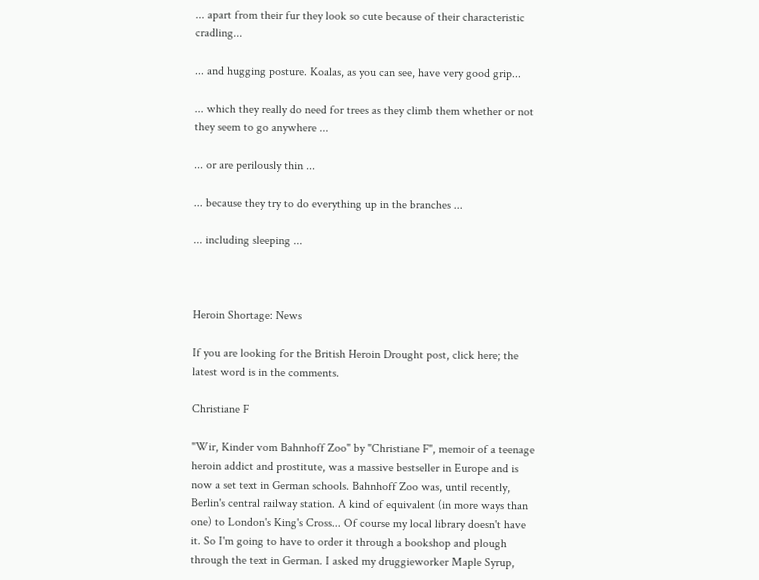... apart from their fur they look so cute because of their characteristic cradling...

... and hugging posture. Koalas, as you can see, have very good grip...

... which they really do need for trees as they climb them whether or not they seem to go anywhere ...

... or are perilously thin ...

... because they try to do everything up in the branches ...

... including sleeping ...



Heroin Shortage: News

If you are looking for the British Heroin Drought post, click here; the latest word is in the comments.

Christiane F

"Wir, Kinder vom Bahnhoff Zoo" by "Christiane F", memoir of a teenage heroin addict and prostitute, was a massive bestseller in Europe and is now a set text in German schools. Bahnhoff Zoo was, until recently, Berlin's central railway station. A kind of equivalent (in more ways than one) to London's King's Cross... Of course my local library doesn't have it. So I'm going to have to order it through a bookshop and plough through the text in German. I asked my druggieworker Maple Syrup,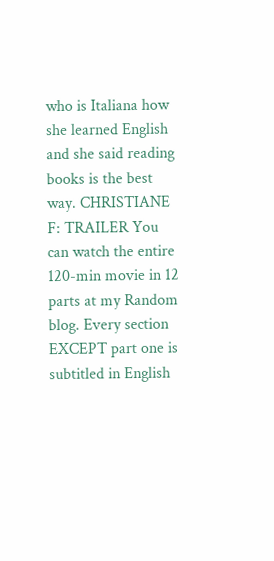who is Italiana how she learned English and she said reading books is the best way. CHRISTIANE F: TRAILER You can watch the entire 120-min movie in 12 parts at my Random blog. Every section EXCEPT part one is subtitled in English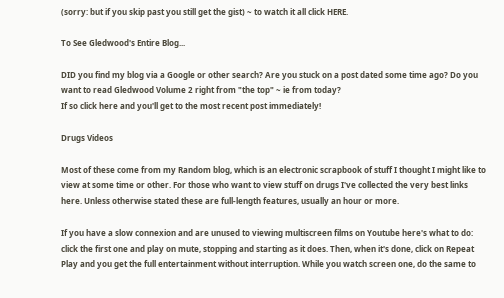(sorry: but if you skip past you still get the gist) ~ to watch it all click HERE.

To See Gledwood's Entire Blog...

DID you find my blog via a Google or other search? Are you stuck on a post dated some time ago? Do you want to read Gledwood Volume 2 right from "the top" ~ ie from today?
If so click here and you'll get to the most recent post immediately!

Drugs Videos

Most of these come from my Random blog, which is an electronic scrapbook of stuff I thought I might like to view at some time or other. For those who want to view stuff on drugs I've collected the very best links here. Unless otherwise stated these are full-length features, usually an hour or more.

If you have a slow connexion and are unused to viewing multiscreen films on Youtube here's what to do: click the first one and play on mute, stopping and starting as it does. Then, when it's done, click on Repeat Play and you get the full entertainment without interruption. While you watch screen one, do the same to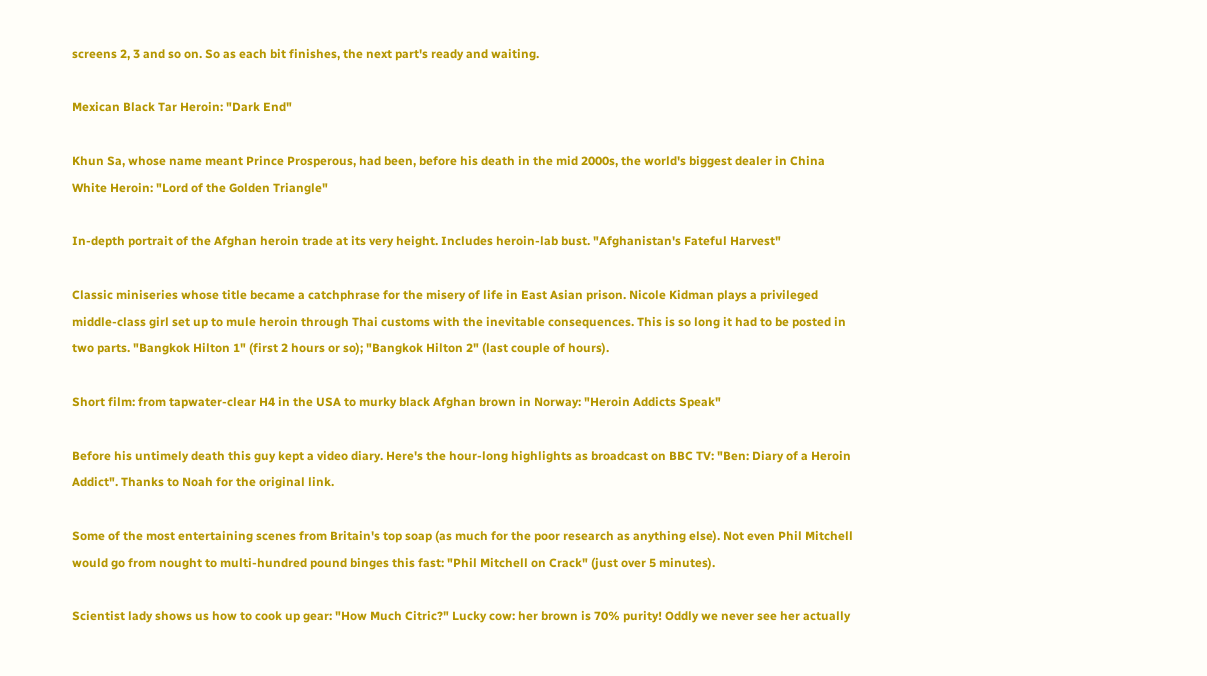screens 2, 3 and so on. So as each bit finishes, the next part's ready and waiting.

Mexican Black Tar Heroin: "Dark End"

Khun Sa, whose name meant Prince Prosperous, had been, before his death in the mid 2000s, the world's biggest dealer in China White Heroin: "Lord of the Golden Triangle"

In-depth portrait of the Afghan heroin trade at its very height. Includes heroin-lab bust. "Afghanistan's Fateful Harvest"

Classic miniseries whose title became a catchphrase for the misery of life in East Asian prison. Nicole Kidman plays a privileged middle-class girl set up to mule heroin through Thai customs with the inevitable consequences. This is so long it had to be posted in two parts. "Bangkok Hilton 1" (first 2 hours or so); "Bangkok Hilton 2" (last couple of hours).

Short film: from tapwater-clear H4 in the USA to murky black Afghan brown in Norway: "Heroin Addicts Speak"

Before his untimely death this guy kept a video diary. Here's the hour-long highlights as broadcast on BBC TV: "Ben: Diary of a Heroin Addict". Thanks to Noah for the original link.

Some of the most entertaining scenes from Britain's top soap (as much for the poor research as anything else). Not even Phil Mitchell would go from nought to multi-hundred pound binges this fast: "Phil Mitchell on Crack" (just over 5 minutes).

Scientist lady shows us how to cook up gear: "How Much Citric?" Lucky cow: her brown is 70% purity! Oddly we never see her actually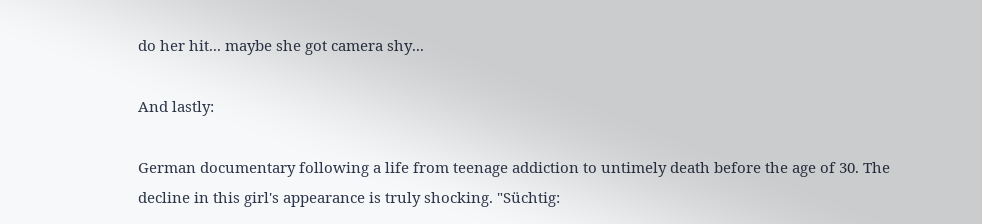do her hit... maybe she got camera shy...

And lastly:

German documentary following a life from teenage addiction to untimely death before the age of 30. The decline in this girl's appearance is truly shocking. "Süchtig: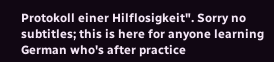Protokoll einer Hilflosigkeit". Sorry no subtitles; this is here for anyone learning German who's after practice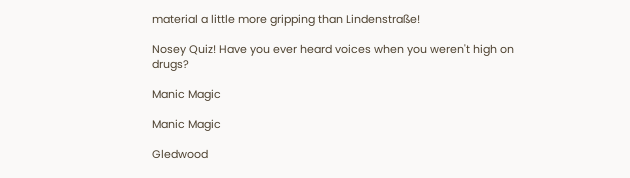material a little more gripping than Lindenstraße!

Nosey Quiz! Have you ever heard voices when you weren't high on drugs?

Manic Magic

Manic Magic

Gledwood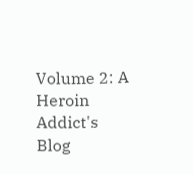Volume 2: A Heroin Addict's Blog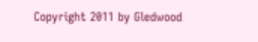Copyright 2011 by Gledwood